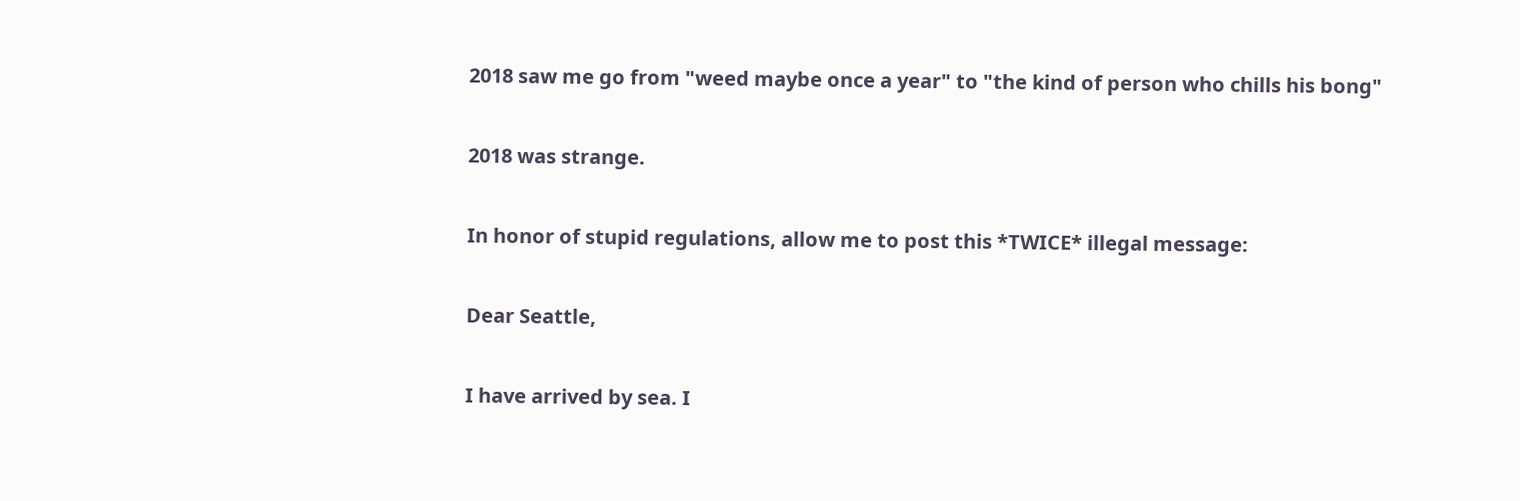2018 saw me go from "weed maybe once a year" to "the kind of person who chills his bong"

2018 was strange.

In honor of stupid regulations, allow me to post this *TWICE* illegal message:

Dear Seattle,

I have arrived by sea. I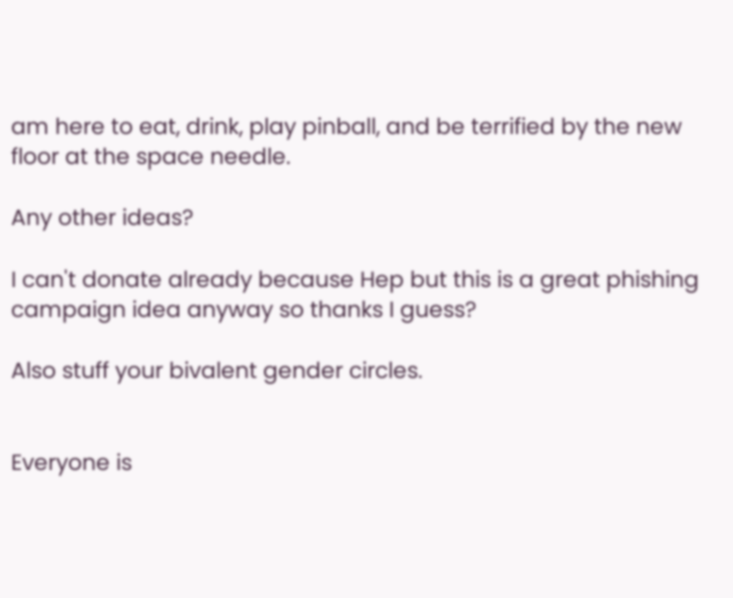am here to eat, drink, play pinball, and be terrified by the new floor at the space needle.

Any other ideas?

I can't donate already because Hep but this is a great phishing campaign idea anyway so thanks I guess?

Also stuff your bivalent gender circles.


Everyone is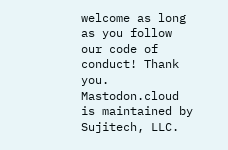welcome as long as you follow our code of conduct! Thank you. Mastodon.cloud is maintained by Sujitech, LLC.